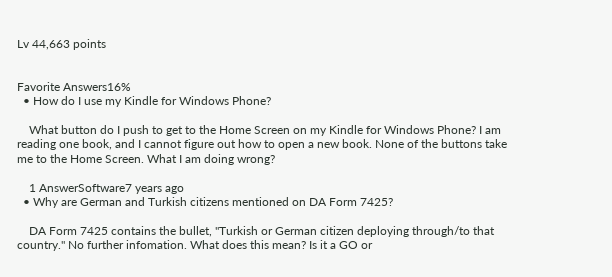Lv 44,663 points


Favorite Answers16%
  • How do I use my Kindle for Windows Phone?

    What button do I push to get to the Home Screen on my Kindle for Windows Phone? I am reading one book, and I cannot figure out how to open a new book. None of the buttons take me to the Home Screen. What I am doing wrong?

    1 AnswerSoftware7 years ago
  • Why are German and Turkish citizens mentioned on DA Form 7425?

    DA Form 7425 contains the bullet, "Turkish or German citizen deploying through/to that country." No further infomation. What does this mean? Is it a GO or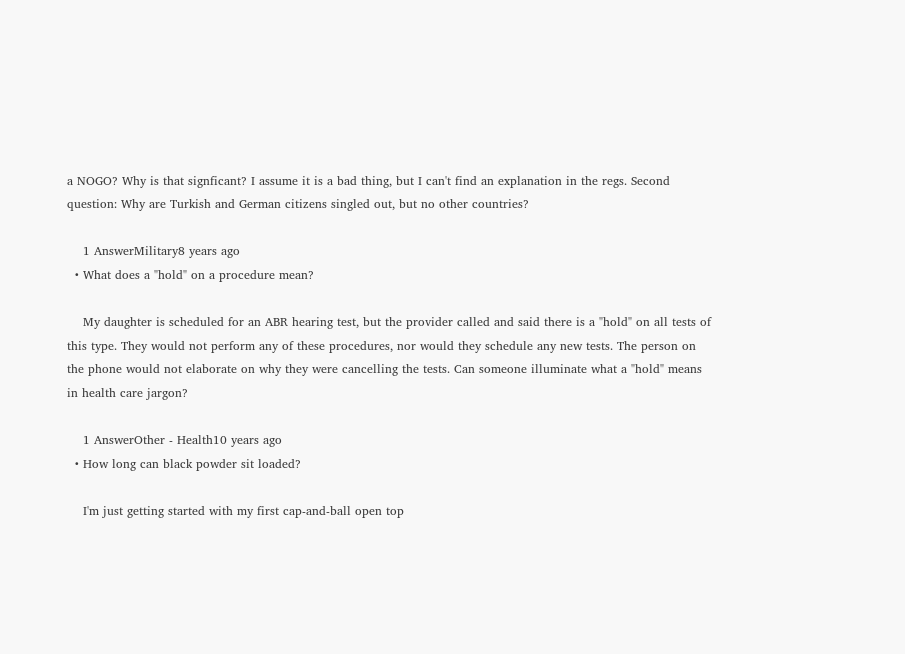a NOGO? Why is that signficant? I assume it is a bad thing, but I can't find an explanation in the regs. Second question: Why are Turkish and German citizens singled out, but no other countries?

    1 AnswerMilitary8 years ago
  • What does a "hold" on a procedure mean?

    My daughter is scheduled for an ABR hearing test, but the provider called and said there is a "hold" on all tests of this type. They would not perform any of these procedures, nor would they schedule any new tests. The person on the phone would not elaborate on why they were cancelling the tests. Can someone illuminate what a "hold" means in health care jargon?

    1 AnswerOther - Health10 years ago
  • How long can black powder sit loaded?

    I'm just getting started with my first cap-and-ball open top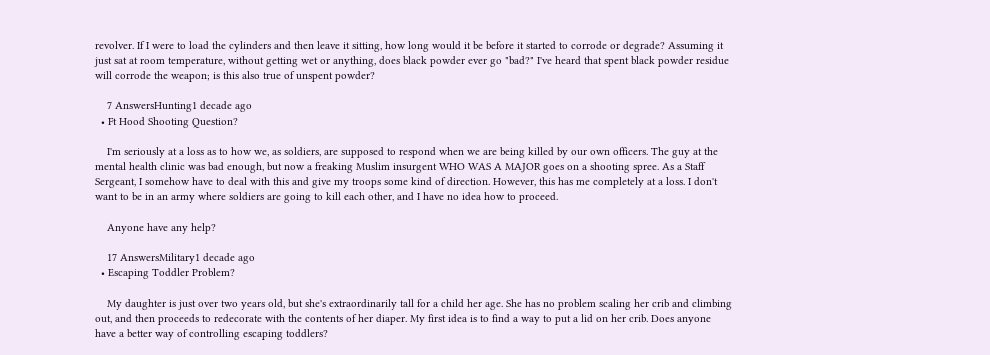revolver. If I were to load the cylinders and then leave it sitting, how long would it be before it started to corrode or degrade? Assuming it just sat at room temperature, without getting wet or anything, does black powder ever go "bad?" I've heard that spent black powder residue will corrode the weapon; is this also true of unspent powder?

    7 AnswersHunting1 decade ago
  • Ft Hood Shooting Question?

    I'm seriously at a loss as to how we, as soldiers, are supposed to respond when we are being killed by our own officers. The guy at the mental health clinic was bad enough, but now a freaking Muslim insurgent WHO WAS A MAJOR goes on a shooting spree. As a Staff Sergeant, I somehow have to deal with this and give my troops some kind of direction. However, this has me completely at a loss. I don't want to be in an army where soldiers are going to kill each other, and I have no idea how to proceed.

    Anyone have any help?

    17 AnswersMilitary1 decade ago
  • Escaping Toddler Problem?

    My daughter is just over two years old, but she's extraordinarily tall for a child her age. She has no problem scaling her crib and climbing out, and then proceeds to redecorate with the contents of her diaper. My first idea is to find a way to put a lid on her crib. Does anyone have a better way of controlling escaping toddlers?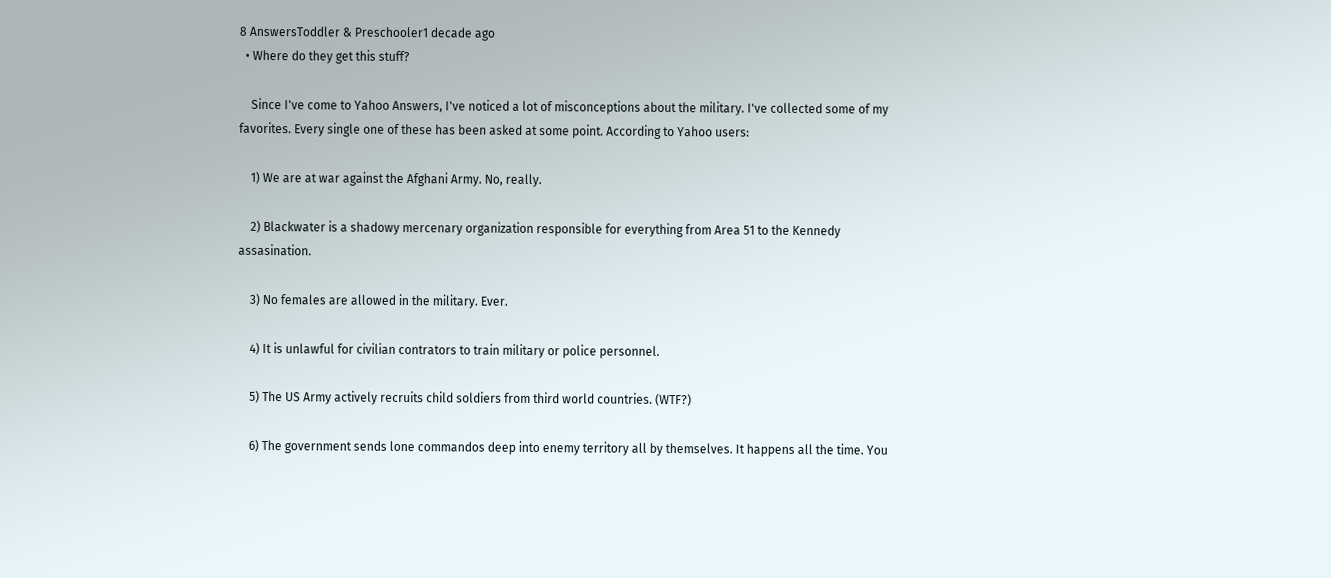8 AnswersToddler & Preschooler1 decade ago
  • Where do they get this stuff?

    Since I've come to Yahoo Answers, I've noticed a lot of misconceptions about the military. I've collected some of my favorites. Every single one of these has been asked at some point. According to Yahoo users:

    1) We are at war against the Afghani Army. No, really.

    2) Blackwater is a shadowy mercenary organization responsible for everything from Area 51 to the Kennedy assasination.

    3) No females are allowed in the military. Ever.

    4) It is unlawful for civilian contrators to train military or police personnel.

    5) The US Army actively recruits child soldiers from third world countries. (WTF?)

    6) The government sends lone commandos deep into enemy territory all by themselves. It happens all the time. You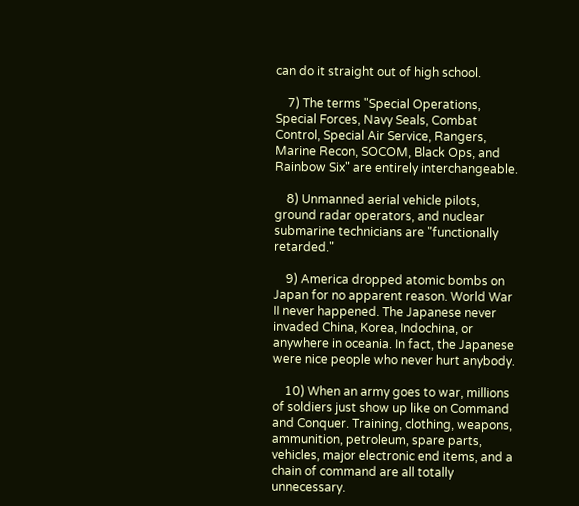can do it straight out of high school.

    7) The terms "Special Operations, Special Forces, Navy Seals, Combat Control, Special Air Service, Rangers, Marine Recon, SOCOM, Black Ops, and Rainbow Six" are entirely interchangeable.

    8) Unmanned aerial vehicle pilots, ground radar operators, and nuclear submarine technicians are "functionally retarded."

    9) America dropped atomic bombs on Japan for no apparent reason. World War II never happened. The Japanese never invaded China, Korea, Indochina, or anywhere in oceania. In fact, the Japanese were nice people who never hurt anybody.

    10) When an army goes to war, millions of soldiers just show up like on Command and Conquer. Training, clothing, weapons, ammunition, petroleum, spare parts, vehicles, major electronic end items, and a chain of command are all totally unnecessary.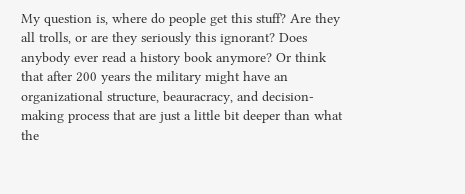My question is, where do people get this stuff? Are they all trolls, or are they seriously this ignorant? Does anybody ever read a history book anymore? Or think that after 200 years the military might have an organizational structure, beauracracy, and decision-making process that are just a little bit deeper than what the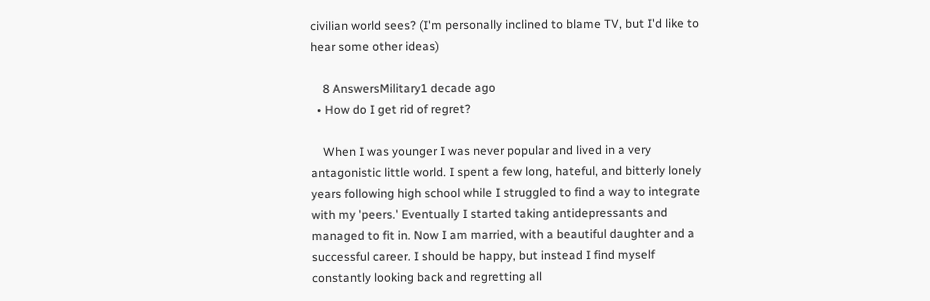civilian world sees? (I'm personally inclined to blame TV, but I'd like to hear some other ideas)

    8 AnswersMilitary1 decade ago
  • How do I get rid of regret?

    When I was younger I was never popular and lived in a very antagonistic little world. I spent a few long, hateful, and bitterly lonely years following high school while I struggled to find a way to integrate with my 'peers.' Eventually I started taking antidepressants and managed to fit in. Now I am married, with a beautiful daughter and a successful career. I should be happy, but instead I find myself constantly looking back and regretting all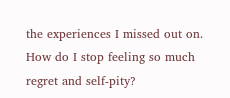the experiences I missed out on. How do I stop feeling so much regret and self-pity?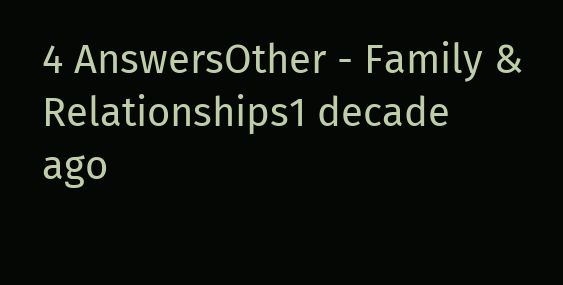4 AnswersOther - Family & Relationships1 decade ago